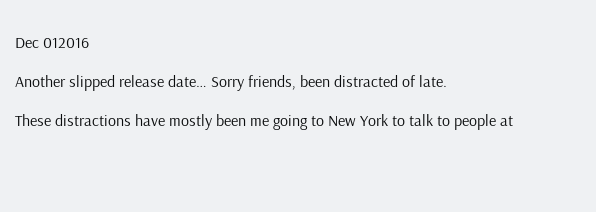Dec 012016

Another slipped release date… Sorry friends, been distracted of late.

These distractions have mostly been me going to New York to talk to people at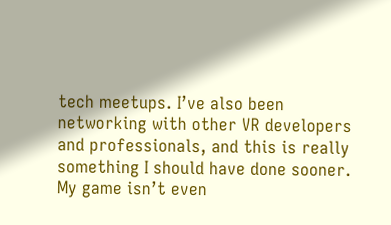tech meetups. I’ve also been networking with other VR developers and professionals, and this is really something I should have done sooner. My game isn’t even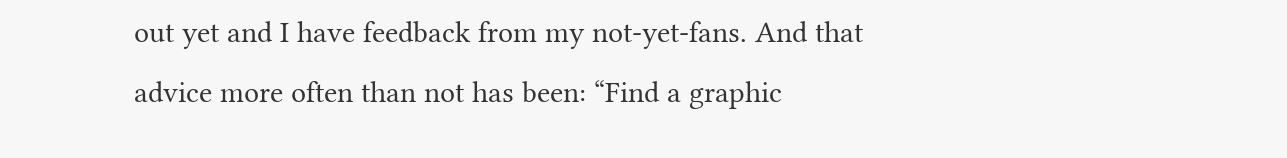out yet and I have feedback from my not-yet-fans. And that advice more often than not has been: “Find a graphic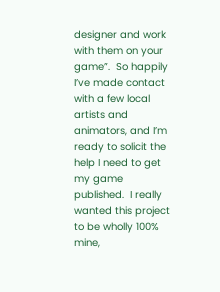designer and work with them on your game”.  So happily I’ve made contact with a few local artists and animators, and I’m ready to solicit the help I need to get my game published.  I really wanted this project to be wholly 100% mine,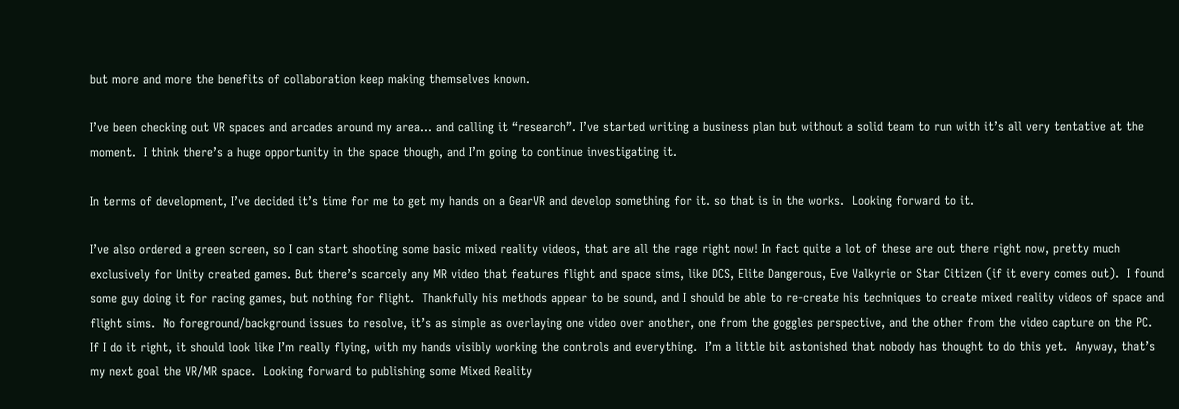but more and more the benefits of collaboration keep making themselves known.

I’ve been checking out VR spaces and arcades around my area… and calling it “research”. I’ve started writing a business plan but without a solid team to run with it’s all very tentative at the moment.  I think there’s a huge opportunity in the space though, and I’m going to continue investigating it.

In terms of development, I’ve decided it’s time for me to get my hands on a GearVR and develop something for it. so that is in the works.  Looking forward to it.

I’ve also ordered a green screen, so I can start shooting some basic mixed reality videos, that are all the rage right now! In fact quite a lot of these are out there right now, pretty much exclusively for Unity created games. But there’s scarcely any MR video that features flight and space sims, like DCS, Elite Dangerous, Eve Valkyrie or Star Citizen (if it every comes out).  I found some guy doing it for racing games, but nothing for flight.  Thankfully his methods appear to be sound, and I should be able to re-create his techniques to create mixed reality videos of space and flight sims.  No foreground/background issues to resolve, it’s as simple as overlaying one video over another, one from the goggles perspective, and the other from the video capture on the PC.  If I do it right, it should look like I’m really flying, with my hands visibly working the controls and everything.  I’m a little bit astonished that nobody has thought to do this yet.  Anyway, that’s my next goal the VR/MR space.  Looking forward to publishing some Mixed Reality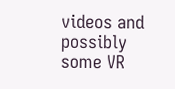videos and possibly some VR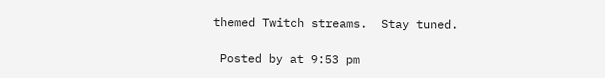themed Twitch streams.  Stay tuned.

 Posted by at 9:53 pm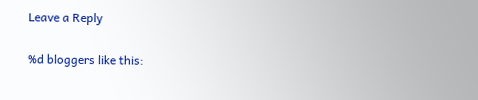Leave a Reply

%d bloggers like this: